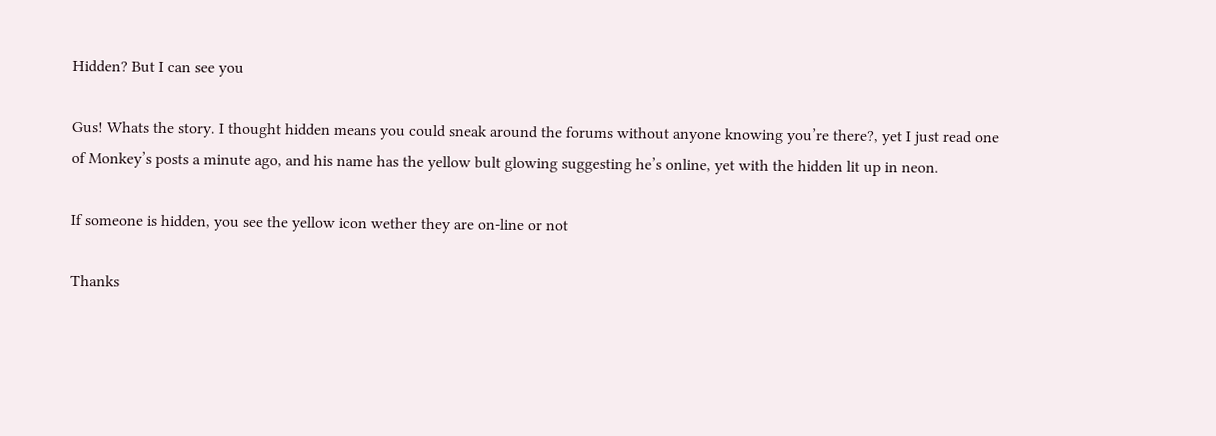Hidden? But I can see you

Gus! Whats the story. I thought hidden means you could sneak around the forums without anyone knowing you’re there?, yet I just read one of Monkey’s posts a minute ago, and his name has the yellow bult glowing suggesting he’s online, yet with the hidden lit up in neon.

If someone is hidden, you see the yellow icon wether they are on-line or not

Thanks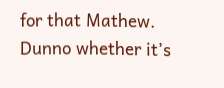for that Mathew. Dunno whether it’s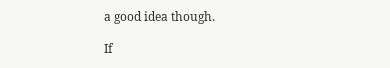a good idea though.

If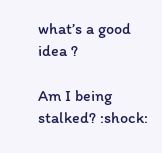what’s a good idea ?

Am I being stalked? :shock: